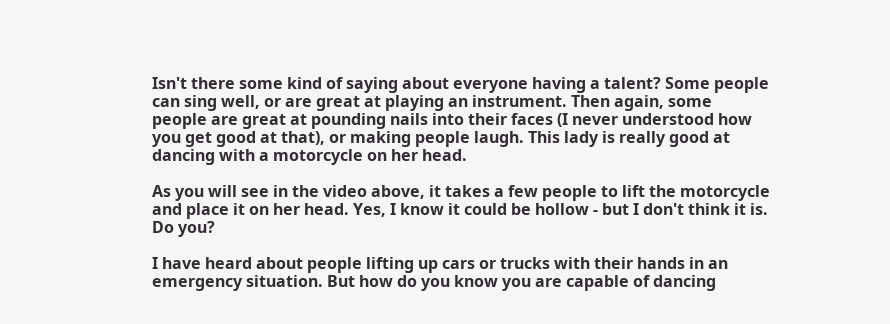Isn't there some kind of saying about everyone having a talent? Some people can sing well, or are great at playing an instrument. Then again, some people are great at pounding nails into their faces (I never understood how you get good at that), or making people laugh. This lady is really good at dancing with a motorcycle on her head.

As you will see in the video above, it takes a few people to lift the motorcycle and place it on her head. Yes, I know it could be hollow - but I don't think it is. Do you?

I have heard about people lifting up cars or trucks with their hands in an emergency situation. But how do you know you are capable of dancing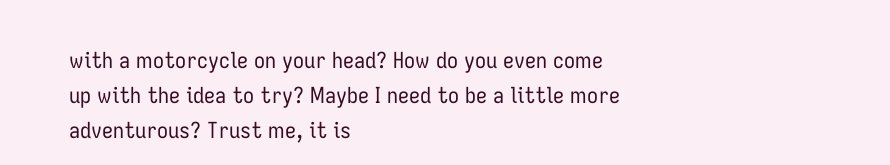with a motorcycle on your head? How do you even come up with the idea to try? Maybe I need to be a little more adventurous? Trust me, it is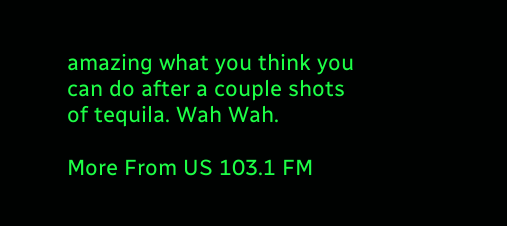amazing what you think you can do after a couple shots of tequila. Wah Wah.

More From US 103.1 FM